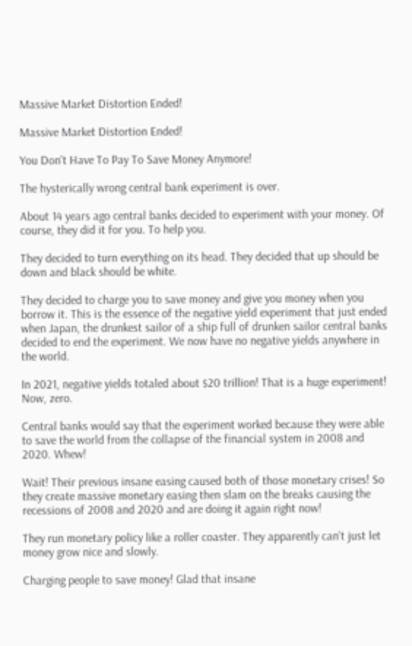Massive Market Distortion Ended!

Massive Market Distortion Ended!

You Don't Have To Pay To Save Money Anymore!

The hysterically wrong central bank experiment is over.

About 14 years ago central banks decided to experiment with your money. Of course, they did it for you. To help you.

They decided to turn everything on its head. They decided that up should be down and black should be white.

They decided to charge you to save money and give you money when you borrow it. This is the essence of the negative yield experiment that just ended when Japan, the drunkest sailor of a ship full of drunken sailor central banks decided to end the experiment. We now have no negative yields anywhere in the world.

In 2021, negative yields totaled about $20 trillion! That is a huge experiment! Now, zero.

Central banks would say that the experiment worked because they were able to save the world from the collapse of the financial system in 2008 and 2020. Whew!

Wait! Their previous insane easing caused both of those monetary crises! So they create massive monetary easing then slam on the breaks causing the recessions of 2008 and 2020 and are doing it again right now!

They run monetary policy like a roller coaster. They apparently can't just let money grow nice and slowly.

Charging people to save money! Glad that insane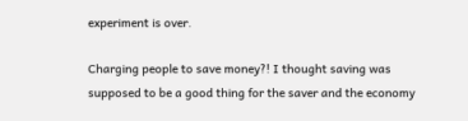experiment is over.

Charging people to save money?! I thought saving was supposed to be a good thing for the saver and the economy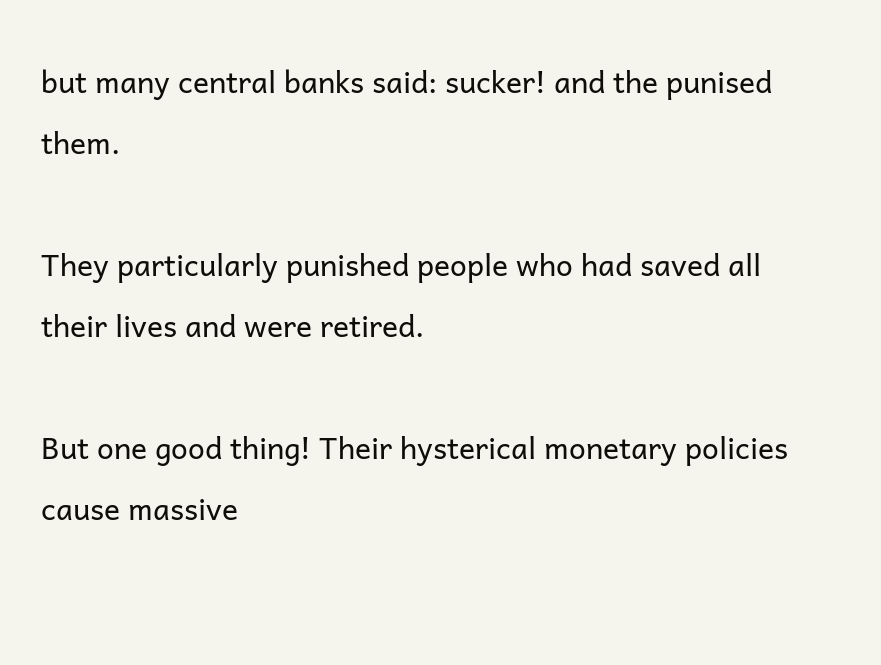but many central banks said: sucker! and the punised them.

They particularly punished people who had saved all their lives and were retired.

But one good thing! Their hysterical monetary policies cause massive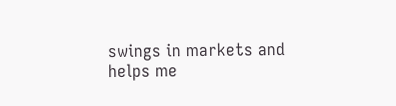swings in markets and helps me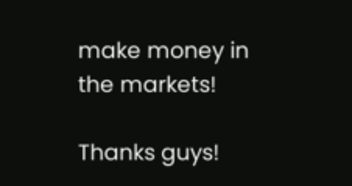make money in the markets!

Thanks guys!